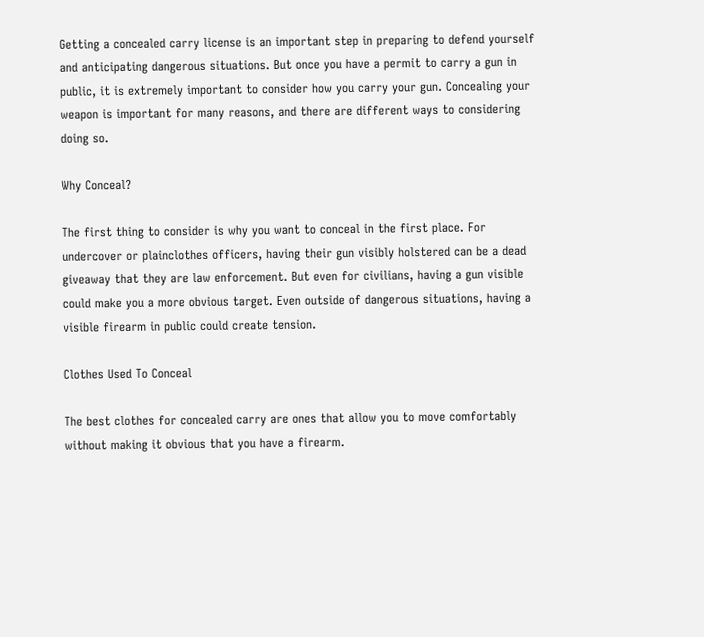Getting a concealed carry license is an important step in preparing to defend yourself and anticipating dangerous situations. But once you have a permit to carry a gun in public, it is extremely important to consider how you carry your gun. Concealing your weapon is important for many reasons, and there are different ways to considering doing so.

Why Conceal?

The first thing to consider is why you want to conceal in the first place. For undercover or plainclothes officers, having their gun visibly holstered can be a dead giveaway that they are law enforcement. But even for civilians, having a gun visible could make you a more obvious target. Even outside of dangerous situations, having a visible firearm in public could create tension.

Clothes Used To Conceal

The best clothes for concealed carry are ones that allow you to move comfortably without making it obvious that you have a firearm.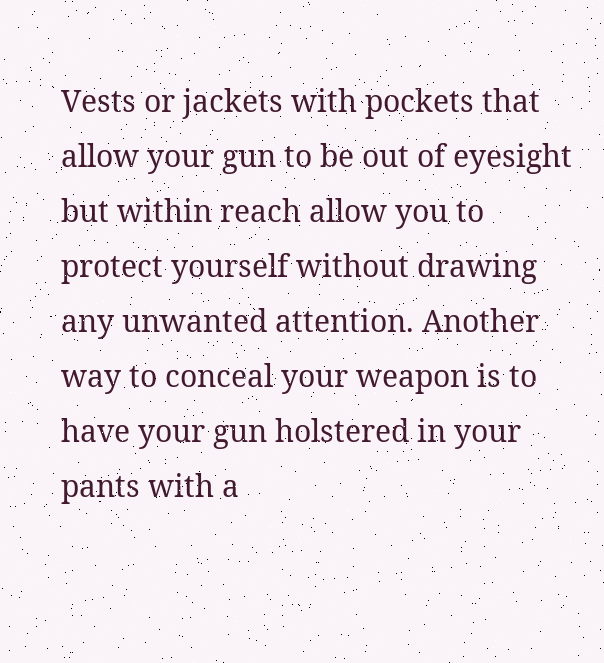Vests or jackets with pockets that allow your gun to be out of eyesight but within reach allow you to protect yourself without drawing any unwanted attention. Another way to conceal your weapon is to have your gun holstered in your pants with a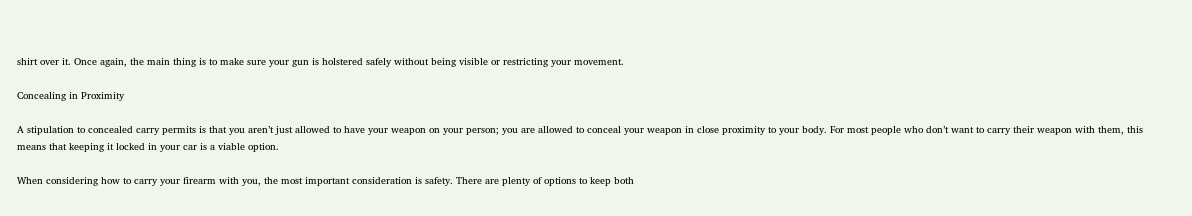shirt over it. Once again, the main thing is to make sure your gun is holstered safely without being visible or restricting your movement.

Concealing in Proximity

A stipulation to concealed carry permits is that you aren’t just allowed to have your weapon on your person; you are allowed to conceal your weapon in close proximity to your body. For most people who don’t want to carry their weapon with them, this means that keeping it locked in your car is a viable option.

When considering how to carry your firearm with you, the most important consideration is safety. There are plenty of options to keep both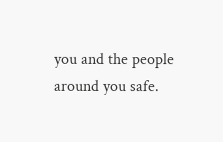you and the people around you safe.